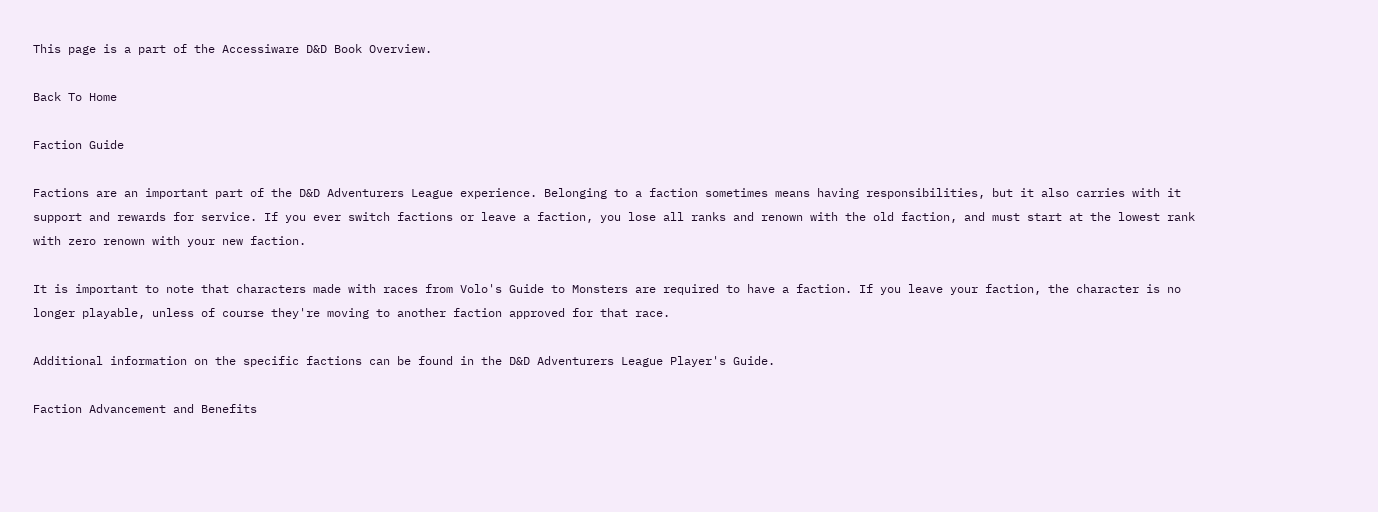This page is a part of the Accessiware D&D Book Overview.

Back To Home

Faction Guide

Factions are an important part of the D&D Adventurers League experience. Belonging to a faction sometimes means having responsibilities, but it also carries with it support and rewards for service. If you ever switch factions or leave a faction, you lose all ranks and renown with the old faction, and must start at the lowest rank with zero renown with your new faction.

It is important to note that characters made with races from Volo's Guide to Monsters are required to have a faction. If you leave your faction, the character is no longer playable, unless of course they're moving to another faction approved for that race.

Additional information on the specific factions can be found in the D&D Adventurers League Player's Guide.

Faction Advancement and Benefits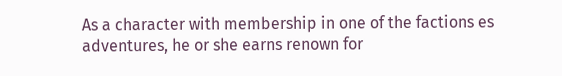As a character with membership in one of the factions es adventures, he or she earns renown for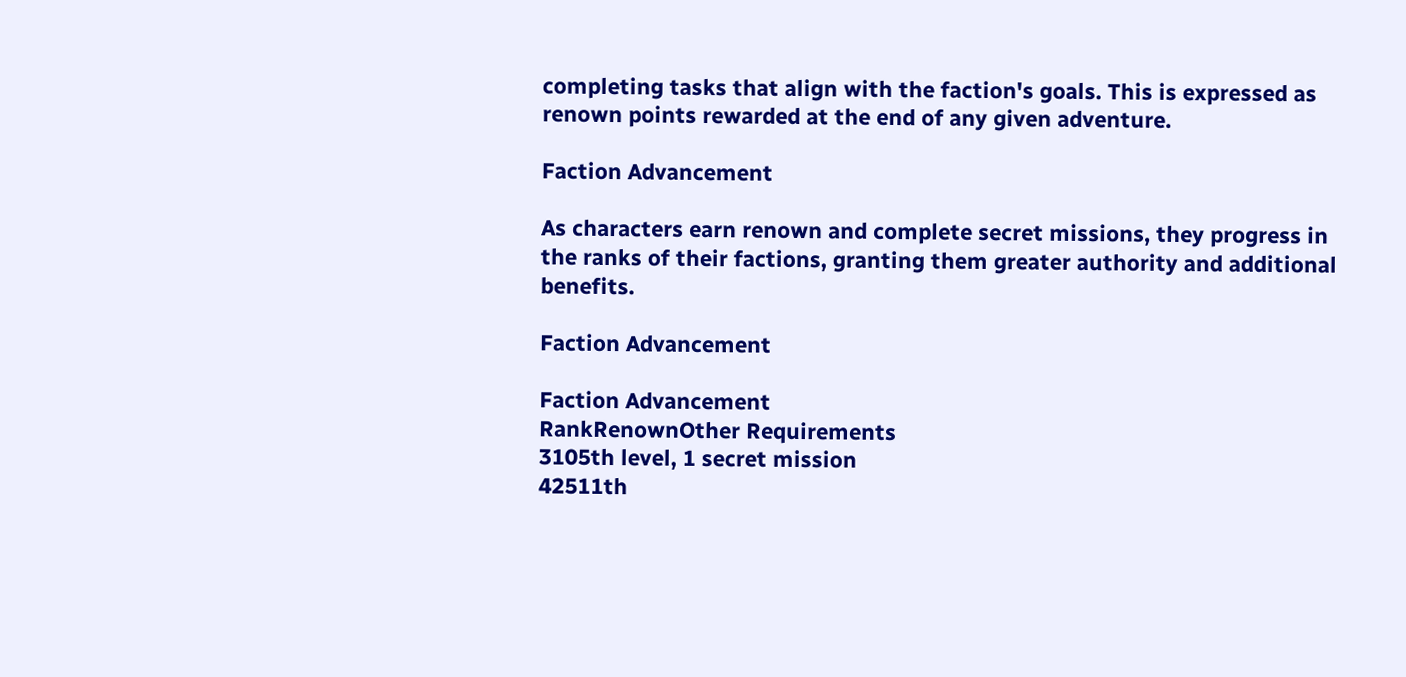completing tasks that align with the faction's goals. This is expressed as renown points rewarded at the end of any given adventure.

Faction Advancement

As characters earn renown and complete secret missions, they progress in the ranks of their factions, granting them greater authority and additional benefits.

Faction Advancement

Faction Advancement
RankRenownOther Requirements
3105th level, 1 secret mission
42511th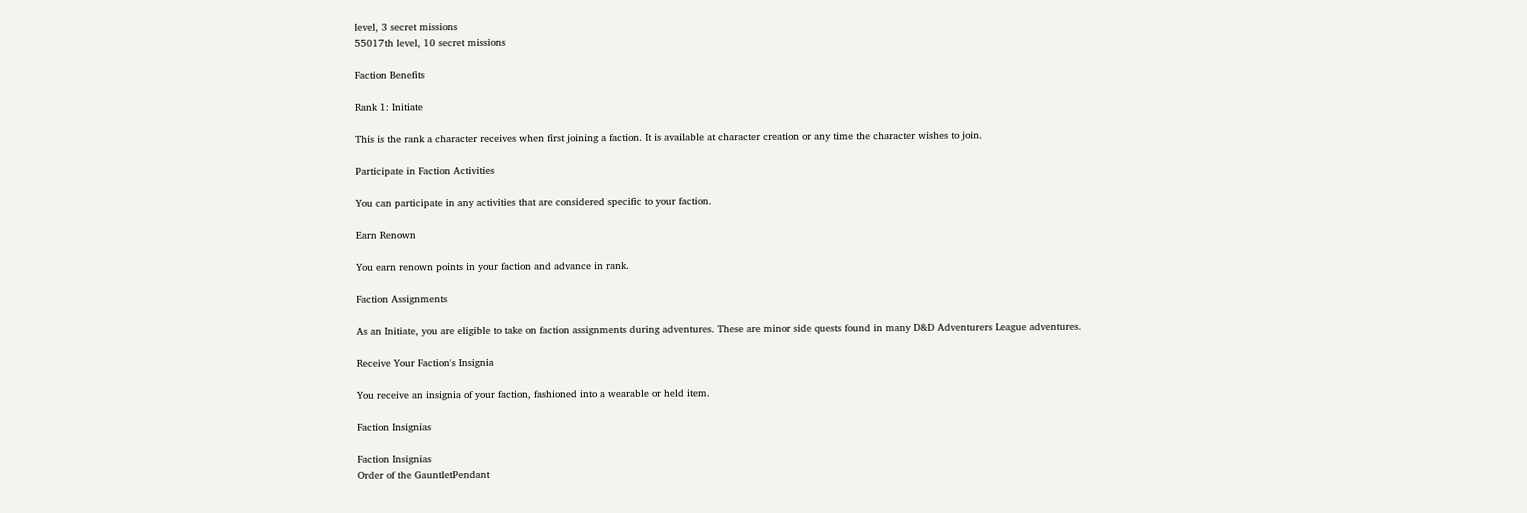level, 3 secret missions
55017th level, 10 secret missions

Faction Benefits

Rank 1: Initiate

This is the rank a character receives when first joining a faction. It is available at character creation or any time the character wishes to join.

Participate in Faction Activities

You can participate in any activities that are considered specific to your faction.

Earn Renown

You earn renown points in your faction and advance in rank.

Faction Assignments

As an Initiate, you are eligible to take on faction assignments during adventures. These are minor side quests found in many D&D Adventurers League adventures.

Receive Your Faction's Insignia

You receive an insignia of your faction, fashioned into a wearable or held item.

Faction Insignias

Faction Insignias
Order of the GauntletPendant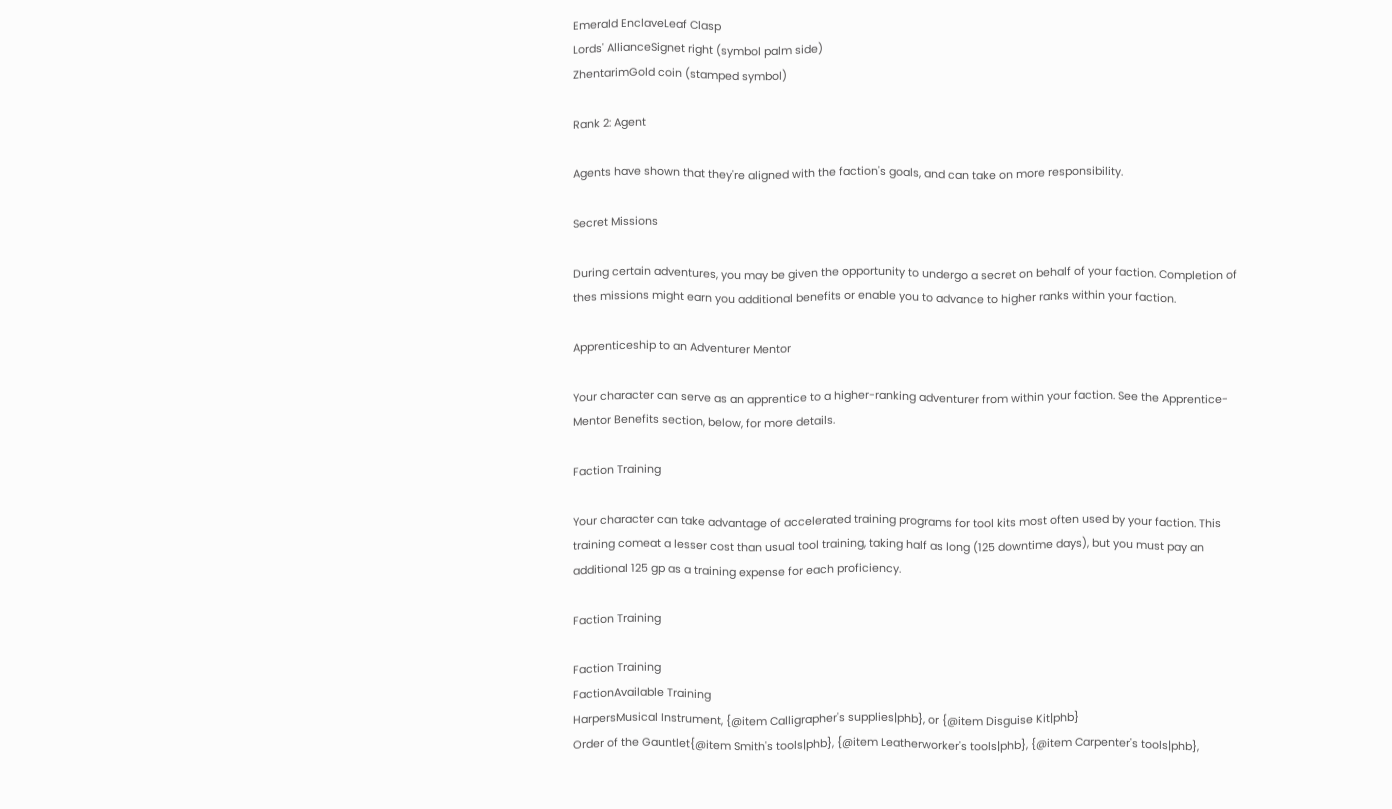Emerald EnclaveLeaf Clasp
Lords' AllianceSignet right (symbol palm side)
ZhentarimGold coin (stamped symbol)

Rank 2: Agent

Agents have shown that they're aligned with the faction's goals, and can take on more responsibility.

Secret Missions

During certain adventures, you may be given the opportunity to undergo a secret on behalf of your faction. Completion of thes missions might earn you additional benefits or enable you to advance to higher ranks within your faction.

Apprenticeship to an Adventurer Mentor

Your character can serve as an apprentice to a higher-ranking adventurer from within your faction. See the Apprentice-Mentor Benefits section, below, for more details.

Faction Training

Your character can take advantage of accelerated training programs for tool kits most often used by your faction. This training comeat a lesser cost than usual tool training, taking half as long (125 downtime days), but you must pay an additional 125 gp as a training expense for each proficiency.

Faction Training

Faction Training
FactionAvailable Training
HarpersMusical Instrument, {@item Calligrapher's supplies|phb}, or {@item Disguise Kit|phb}
Order of the Gauntlet{@item Smith's tools|phb}, {@item Leatherworker's tools|phb}, {@item Carpenter's tools|phb},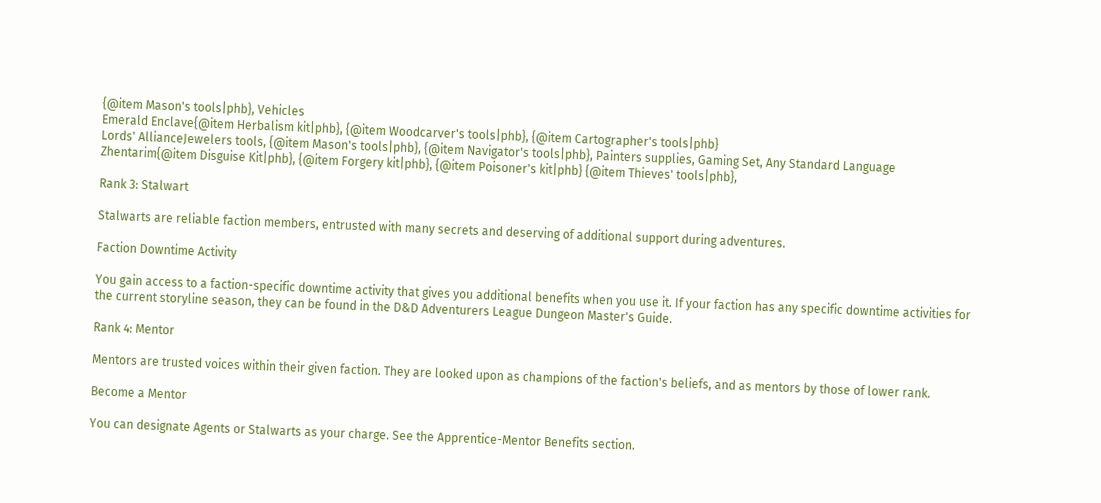{@item Mason's tools|phb}, Vehicles
Emerald Enclave{@item Herbalism kit|phb}, {@item Woodcarver's tools|phb}, {@item Cartographer's tools|phb}
Lords' AllianceJewelers tools, {@item Mason's tools|phb}, {@item Navigator's tools|phb}, Painters supplies, Gaming Set, Any Standard Language
Zhentarim{@item Disguise Kit|phb}, {@item Forgery kit|phb}, {@item Poisoner's kit|phb} {@item Thieves' tools|phb},

Rank 3: Stalwart

Stalwarts are reliable faction members, entrusted with many secrets and deserving of additional support during adventures.

Faction Downtime Activity

You gain access to a faction-specific downtime activity that gives you additional benefits when you use it. If your faction has any specific downtime activities for the current storyline season, they can be found in the D&D Adventurers League Dungeon Master's Guide.

Rank 4: Mentor

Mentors are trusted voices within their given faction. They are looked upon as champions of the faction's beliefs, and as mentors by those of lower rank.

Become a Mentor

You can designate Agents or Stalwarts as your charge. See the Apprentice-Mentor Benefits section.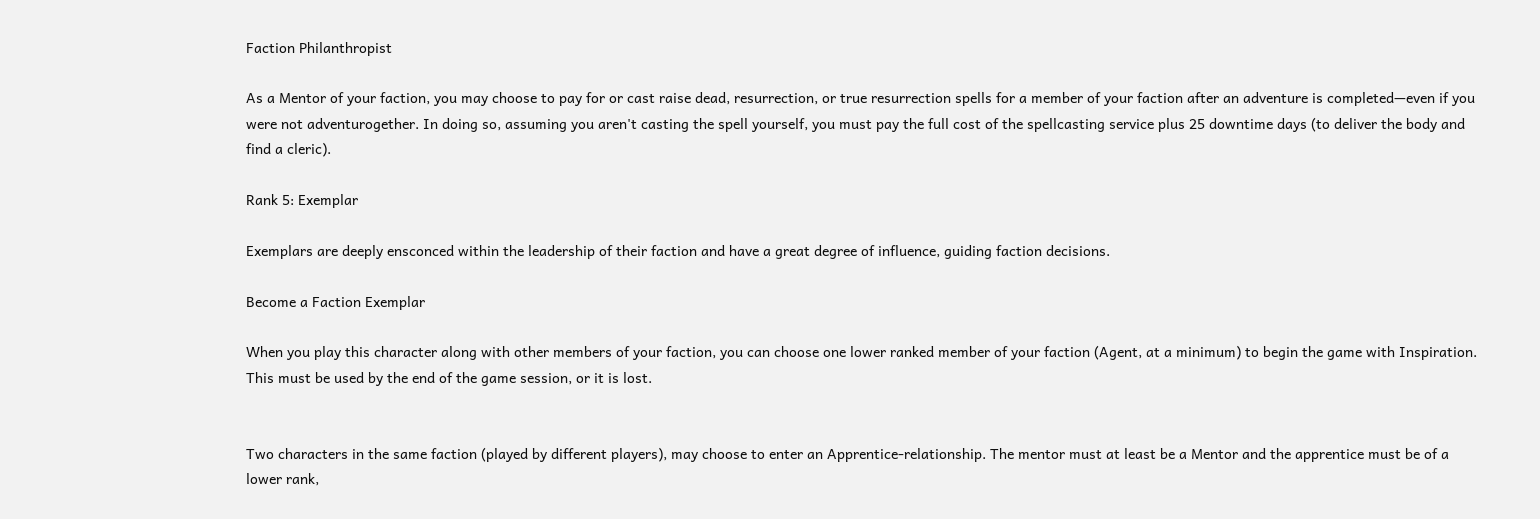Faction Philanthropist

As a Mentor of your faction, you may choose to pay for or cast raise dead, resurrection, or true resurrection spells for a member of your faction after an adventure is completed—even if you were not adventurogether. In doing so, assuming you aren't casting the spell yourself, you must pay the full cost of the spellcasting service plus 25 downtime days (to deliver the body and find a cleric).

Rank 5: Exemplar

Exemplars are deeply ensconced within the leadership of their faction and have a great degree of influence, guiding faction decisions.

Become a Faction Exemplar

When you play this character along with other members of your faction, you can choose one lower ranked member of your faction (Agent, at a minimum) to begin the game with Inspiration. This must be used by the end of the game session, or it is lost.


Two characters in the same faction (played by different players), may choose to enter an Apprentice-relationship. The mentor must at least be a Mentor and the apprentice must be of a lower rank,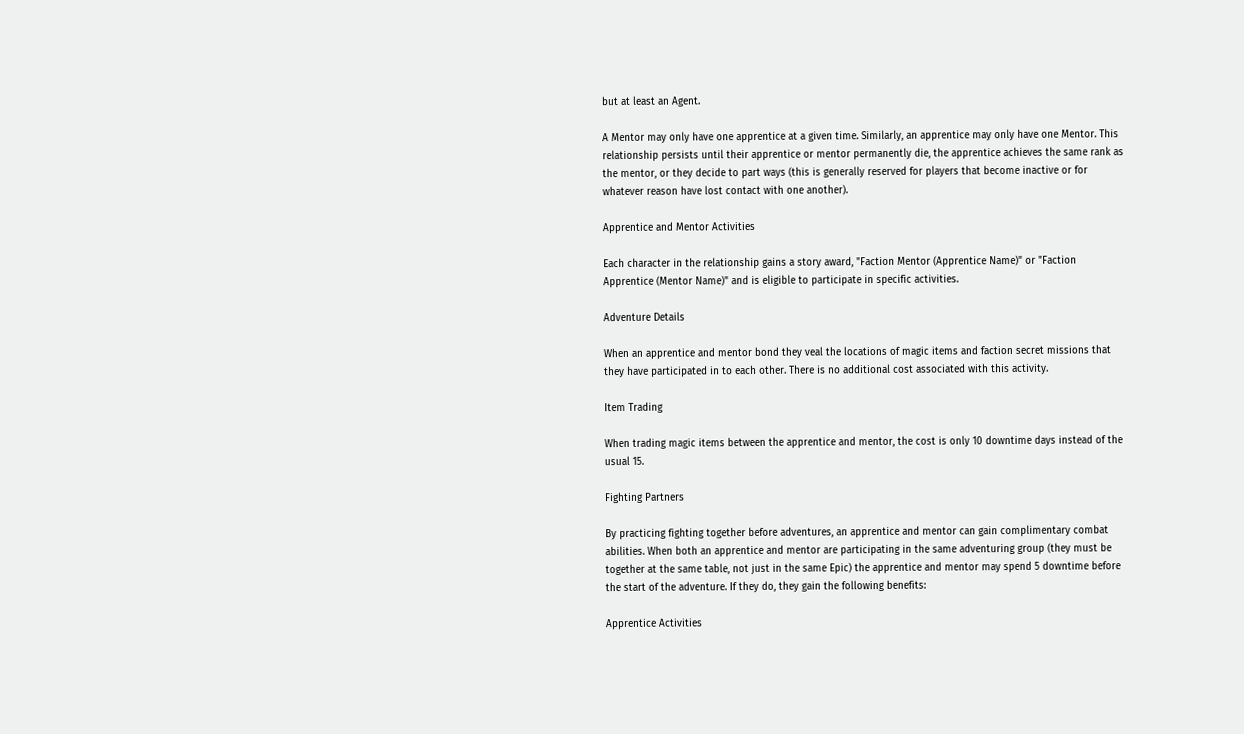but at least an Agent.

A Mentor may only have one apprentice at a given time. Similarly, an apprentice may only have one Mentor. This relationship persists until their apprentice or mentor permanently die, the apprentice achieves the same rank as the mentor, or they decide to part ways (this is generally reserved for players that become inactive or for whatever reason have lost contact with one another).

Apprentice and Mentor Activities

Each character in the relationship gains a story award, "Faction Mentor (Apprentice Name)" or "Faction Apprentice (Mentor Name)" and is eligible to participate in specific activities.

Adventure Details

When an apprentice and mentor bond they veal the locations of magic items and faction secret missions that they have participated in to each other. There is no additional cost associated with this activity.

Item Trading

When trading magic items between the apprentice and mentor, the cost is only 10 downtime days instead of the usual 15.

Fighting Partners

By practicing fighting together before adventures, an apprentice and mentor can gain complimentary combat abilities. When both an apprentice and mentor are participating in the same adventuring group (they must be together at the same table, not just in the same Epic) the apprentice and mentor may spend 5 downtime before the start of the adventure. If they do, they gain the following benefits:

Apprentice Activities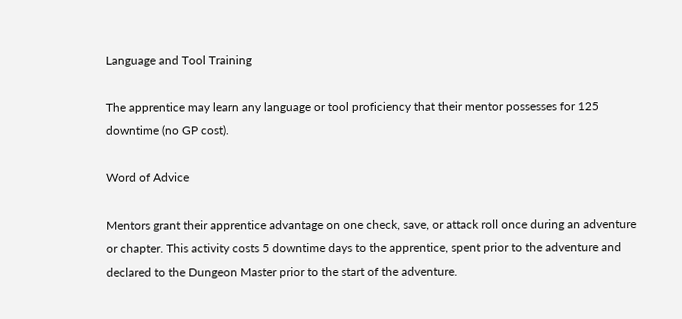Language and Tool Training

The apprentice may learn any language or tool proficiency that their mentor possesses for 125 downtime (no GP cost).

Word of Advice

Mentors grant their apprentice advantage on one check, save, or attack roll once during an adventure or chapter. This activity costs 5 downtime days to the apprentice, spent prior to the adventure and declared to the Dungeon Master prior to the start of the adventure.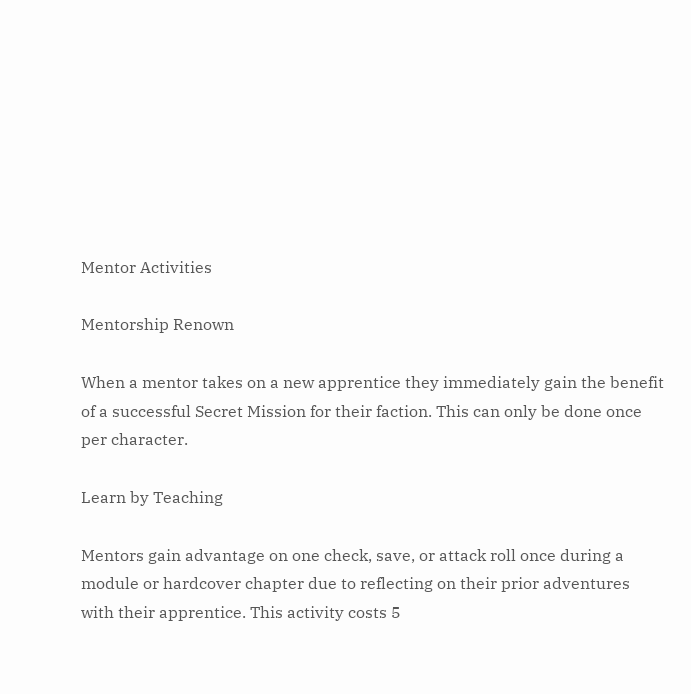Mentor Activities

Mentorship Renown

When a mentor takes on a new apprentice they immediately gain the benefit of a successful Secret Mission for their faction. This can only be done once per character.

Learn by Teaching

Mentors gain advantage on one check, save, or attack roll once during a module or hardcover chapter due to reflecting on their prior adventures with their apprentice. This activity costs 5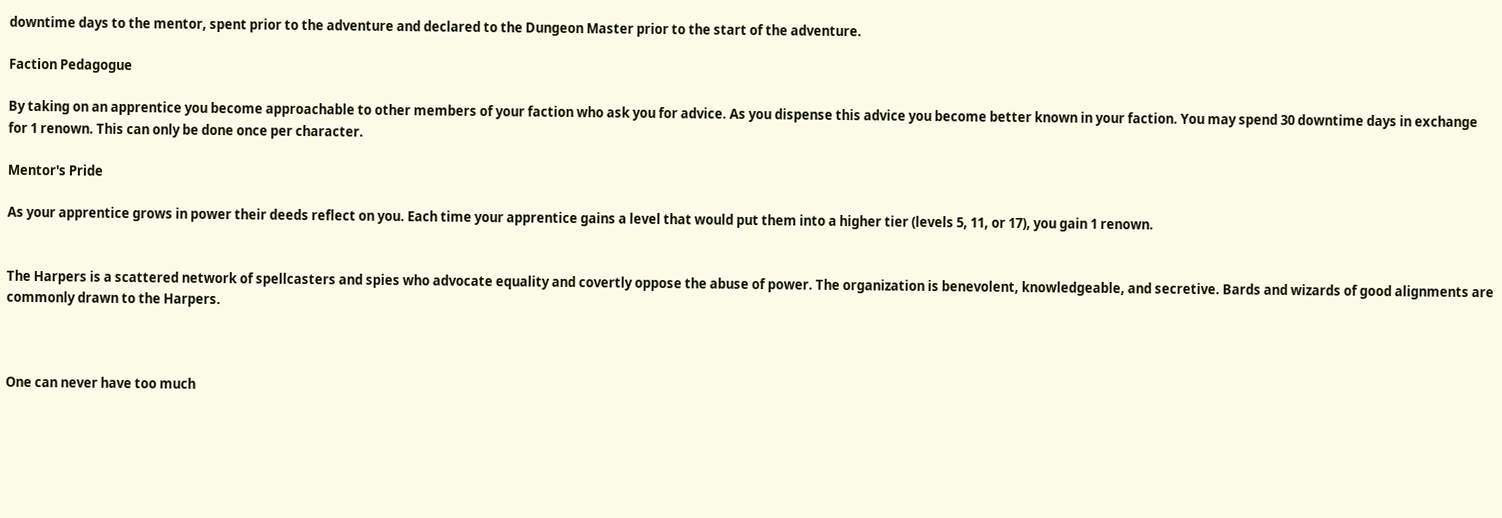downtime days to the mentor, spent prior to the adventure and declared to the Dungeon Master prior to the start of the adventure.

Faction Pedagogue

By taking on an apprentice you become approachable to other members of your faction who ask you for advice. As you dispense this advice you become better known in your faction. You may spend 30 downtime days in exchange for 1 renown. This can only be done once per character.

Mentor's Pride

As your apprentice grows in power their deeds reflect on you. Each time your apprentice gains a level that would put them into a higher tier (levels 5, 11, or 17), you gain 1 renown.


The Harpers is a scattered network of spellcasters and spies who advocate equality and covertly oppose the abuse of power. The organization is benevolent, knowledgeable, and secretive. Bards and wizards of good alignments are commonly drawn to the Harpers.



One can never have too much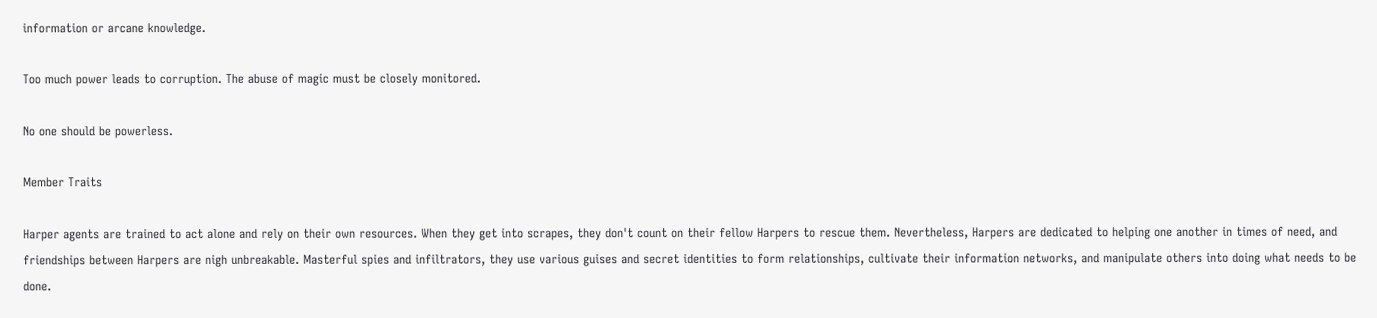information or arcane knowledge.

Too much power leads to corruption. The abuse of magic must be closely monitored.

No one should be powerless.

Member Traits

Harper agents are trained to act alone and rely on their own resources. When they get into scrapes, they don't count on their fellow Harpers to rescue them. Nevertheless, Harpers are dedicated to helping one another in times of need, and friendships between Harpers are nigh unbreakable. Masterful spies and infiltrators, they use various guises and secret identities to form relationships, cultivate their information networks, and manipulate others into doing what needs to be done.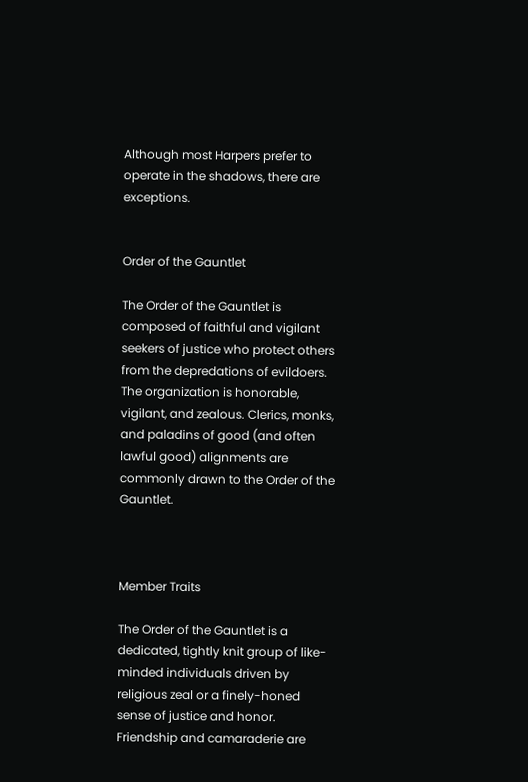Although most Harpers prefer to operate in the shadows, there are exceptions.


Order of the Gauntlet

The Order of the Gauntlet is composed of faithful and vigilant seekers of justice who protect others from the depredations of evildoers. The organization is honorable, vigilant, and zealous. Clerics, monks, and paladins of good (and often lawful good) alignments are commonly drawn to the Order of the Gauntlet.



Member Traits

The Order of the Gauntlet is a dedicated, tightly knit group of like-minded individuals driven by religious zeal or a finely-honed sense of justice and honor. Friendship and camaraderie are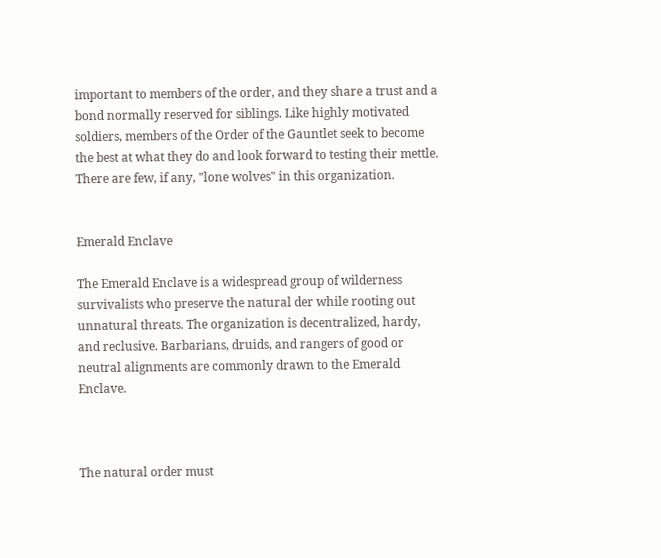important to members of the order, and they share a trust and a bond normally reserved for siblings. Like highly motivated soldiers, members of the Order of the Gauntlet seek to become the best at what they do and look forward to testing their mettle. There are few, if any, "lone wolves" in this organization.


Emerald Enclave

The Emerald Enclave is a widespread group of wilderness survivalists who preserve the natural der while rooting out unnatural threats. The organization is decentralized, hardy, and reclusive. Barbarians, druids, and rangers of good or neutral alignments are commonly drawn to the Emerald Enclave.



The natural order must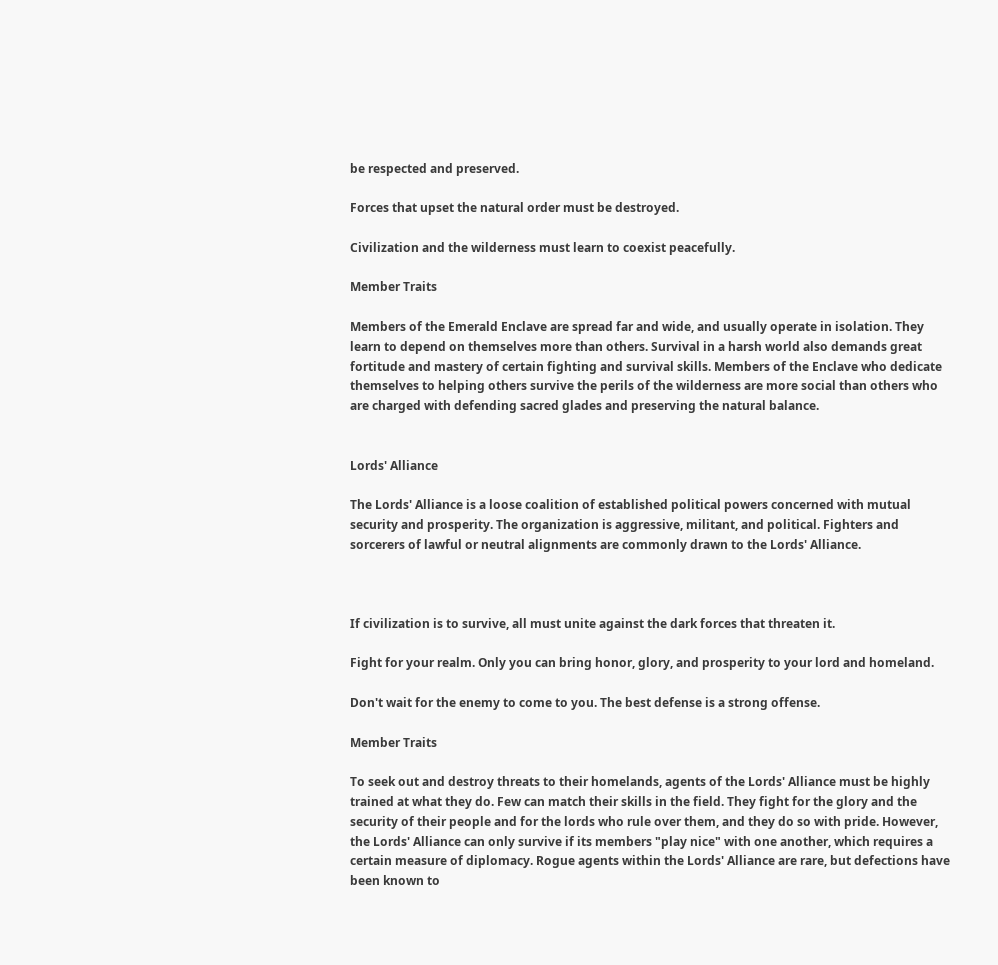be respected and preserved.

Forces that upset the natural order must be destroyed.

Civilization and the wilderness must learn to coexist peacefully.

Member Traits

Members of the Emerald Enclave are spread far and wide, and usually operate in isolation. They learn to depend on themselves more than others. Survival in a harsh world also demands great fortitude and mastery of certain fighting and survival skills. Members of the Enclave who dedicate themselves to helping others survive the perils of the wilderness are more social than others who are charged with defending sacred glades and preserving the natural balance.


Lords' Alliance

The Lords' Alliance is a loose coalition of established political powers concerned with mutual security and prosperity. The organization is aggressive, militant, and political. Fighters and sorcerers of lawful or neutral alignments are commonly drawn to the Lords' Alliance.



If civilization is to survive, all must unite against the dark forces that threaten it.

Fight for your realm. Only you can bring honor, glory, and prosperity to your lord and homeland.

Don't wait for the enemy to come to you. The best defense is a strong offense.

Member Traits

To seek out and destroy threats to their homelands, agents of the Lords' Alliance must be highly trained at what they do. Few can match their skills in the field. They fight for the glory and the security of their people and for the lords who rule over them, and they do so with pride. However, the Lords' Alliance can only survive if its members "play nice" with one another, which requires a certain measure of diplomacy. Rogue agents within the Lords' Alliance are rare, but defections have been known to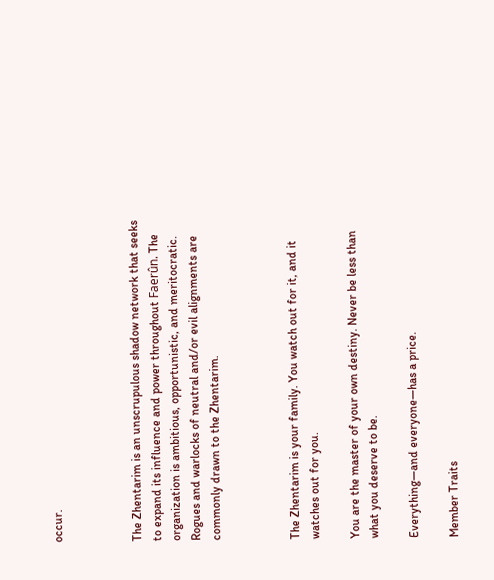occur.



The Zhentarim is an unscrupulous shadow network that seeks to expand its influence and power throughout Faerûn. The organization is ambitious, opportunistic, and meritocratic. Rogues and warlocks of neutral and/or evil alignments are commonly drawn to the Zhentarim.



The Zhentarim is your family. You watch out for it, and it watches out for you.

You are the master of your own destiny. Never be less than what you deserve to be.

Everything—and everyone—has a price.

Member Traits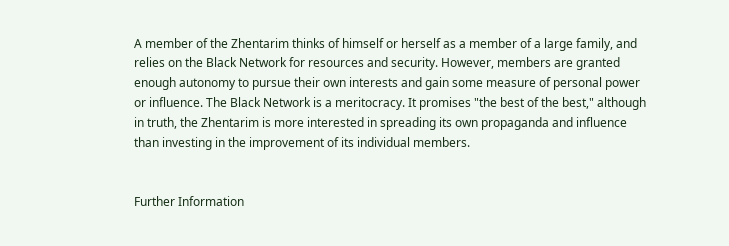A member of the Zhentarim thinks of himself or herself as a member of a large family, and relies on the Black Network for resources and security. However, members are granted enough autonomy to pursue their own interests and gain some measure of personal power or influence. The Black Network is a meritocracy. It promises "the best of the best," although in truth, the Zhentarim is more interested in spreading its own propaganda and influence than investing in the improvement of its individual members.


Further Information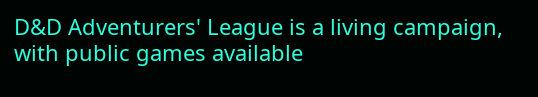D&D Adventurers' League is a living campaign, with public games available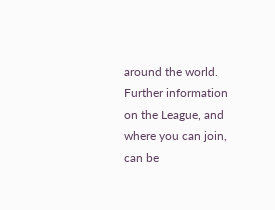around the world. Further information on the League, and where you can join, can be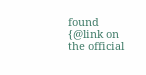found {@link on the official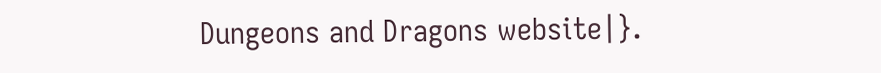Dungeons and Dragons website|}.